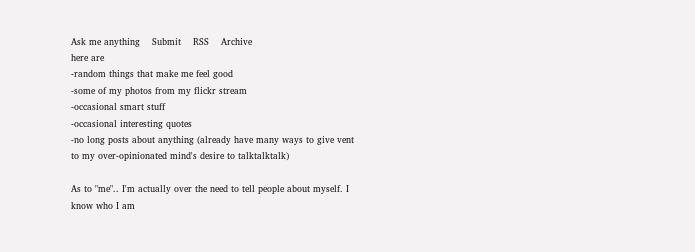Ask me anything    Submit    RSS    Archive
here are
-random things that make me feel good
-some of my photos from my flickr stream
-occasional smart stuff
-occasional interesting quotes
-no long posts about anything (already have many ways to give vent to my over-opinionated mind's desire to talktalktalk)

As to "me".. I'm actually over the need to tell people about myself. I know who I am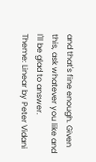and that's fine enough. Given this, ask whatever you like and I'll be glad to answer.
Theme: Linear by Peter Vidani